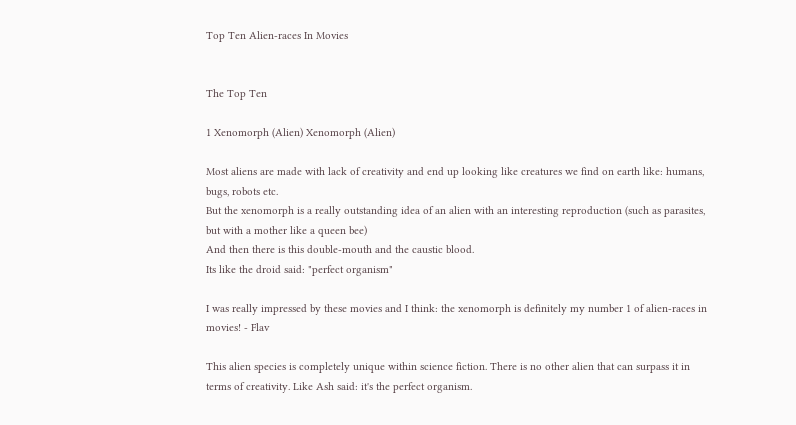Top Ten Alien-races In Movies


The Top Ten

1 Xenomorph (Alien) Xenomorph (Alien)

Most aliens are made with lack of creativity and end up looking like creatures we find on earth like: humans, bugs, robots etc.
But the xenomorph is a really outstanding idea of an alien with an interesting reproduction (such as parasites, but with a mother like a queen bee)
And then there is this double-mouth and the caustic blood.
Its like the droid said: "perfect organism"

I was really impressed by these movies and I think: the xenomorph is definitely my number 1 of alien-races in movies! - Flav

This alien species is completely unique within science fiction. There is no other alien that can surpass it in terms of creativity. Like Ash said: it's the perfect organism.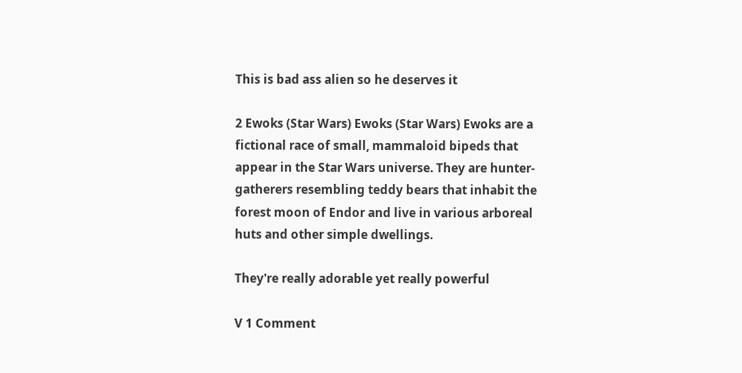This is bad ass alien so he deserves it

2 Ewoks (Star Wars) Ewoks (Star Wars) Ewoks are a fictional race of small, mammaloid bipeds that appear in the Star Wars universe. They are hunter-gatherers resembling teddy bears that inhabit the forest moon of Endor and live in various arboreal huts and other simple dwellings.

They're really adorable yet really powerful

V 1 Comment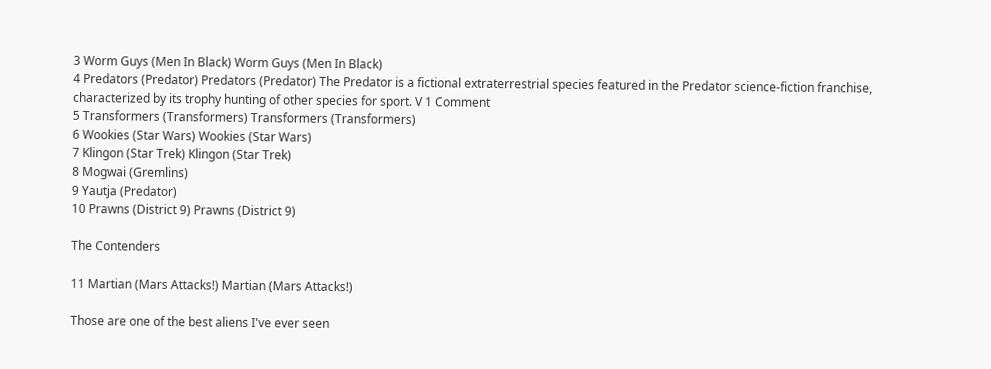3 Worm Guys (Men In Black) Worm Guys (Men In Black)
4 Predators (Predator) Predators (Predator) The Predator is a fictional extraterrestrial species featured in the Predator science-fiction franchise, characterized by its trophy hunting of other species for sport. V 1 Comment
5 Transformers (Transformers) Transformers (Transformers)
6 Wookies (Star Wars) Wookies (Star Wars)
7 Klingon (Star Trek) Klingon (Star Trek)
8 Mogwai (Gremlins)
9 Yautja (Predator)
10 Prawns (District 9) Prawns (District 9)

The Contenders

11 Martian (Mars Attacks!) Martian (Mars Attacks!)

Those are one of the best aliens I've ever seen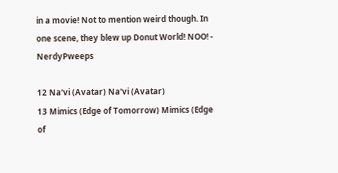in a movie! Not to mention weird though. In one scene, they blew up Donut World! NOO! - NerdyPweeps

12 Na'vi (Avatar) Na'vi (Avatar)
13 Mimics (Edge of Tomorrow) Mimics (Edge of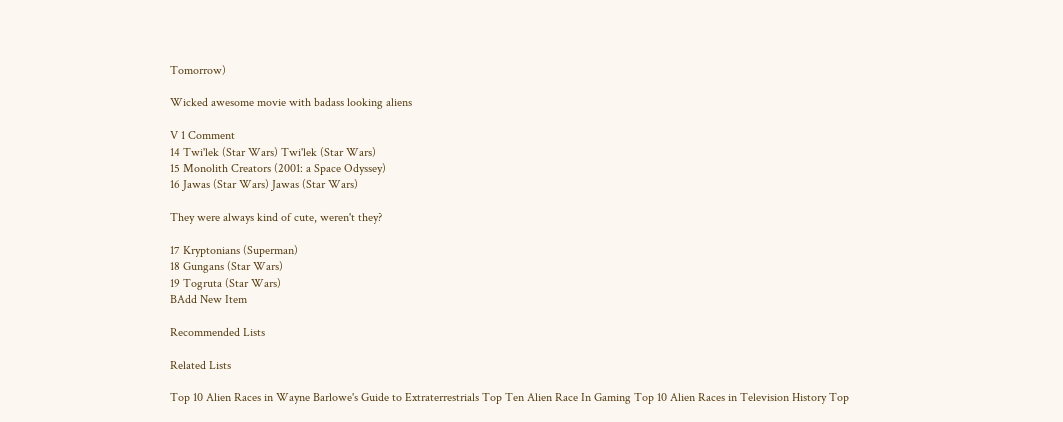Tomorrow)

Wicked awesome movie with badass looking aliens

V 1 Comment
14 Twi'lek (Star Wars) Twi'lek (Star Wars)
15 Monolith Creators (2001: a Space Odyssey)
16 Jawas (Star Wars) Jawas (Star Wars)

They were always kind of cute, weren't they?

17 Kryptonians (Superman)
18 Gungans (Star Wars)
19 Togruta (Star Wars)
BAdd New Item

Recommended Lists

Related Lists

Top 10 Alien Races in Wayne Barlowe's Guide to Extraterrestrials Top Ten Alien Race In Gaming Top 10 Alien Races in Television History Top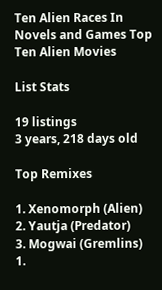Ten Alien Races In Novels and Games Top Ten Alien Movies

List Stats

19 listings
3 years, 218 days old

Top Remixes

1. Xenomorph (Alien)
2. Yautja (Predator)
3. Mogwai (Gremlins)
1.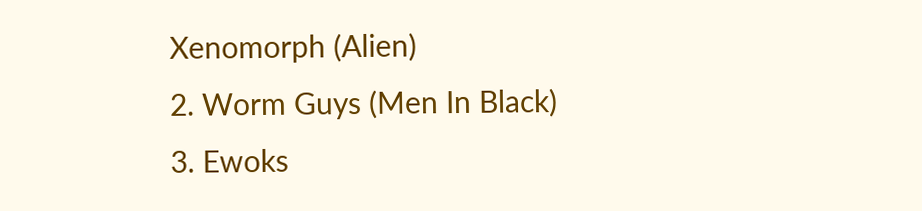Xenomorph (Alien)
2. Worm Guys (Men In Black)
3. Ewoks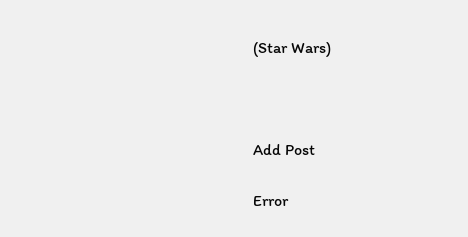(Star Wars)



Add Post

Error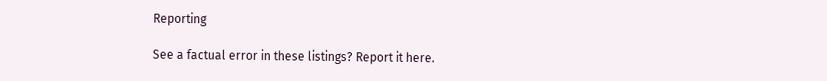Reporting

See a factual error in these listings? Report it here.